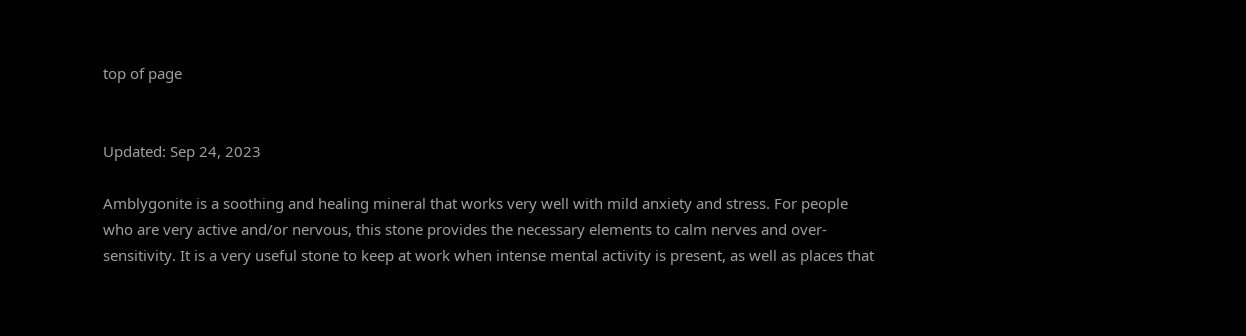top of page


Updated: Sep 24, 2023

Amblygonite is a soothing and healing mineral that works very well with mild anxiety and stress. For people who are very active and/or nervous, this stone provides the necessary elements to calm nerves and over-sensitivity. It is a very useful stone to keep at work when intense mental activity is present, as well as places that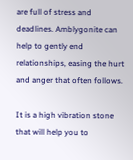are full of stress and deadlines. Amblygonite can help to gently end relationships, easing the hurt and anger that often follows.

It is a high vibration stone that will help you to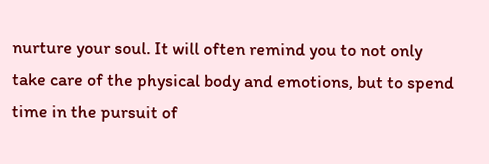nurture your soul. It will often remind you to not only take care of the physical body and emotions, but to spend time in the pursuit of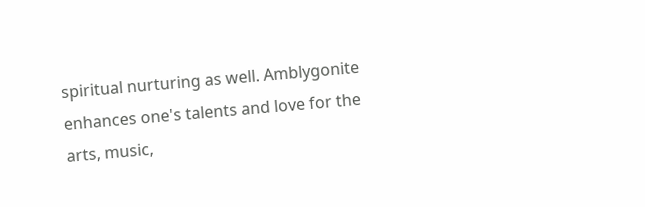spiritual nurturing as well. Amblygonite enhances one's talents and love for the arts, music,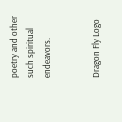poetry and other such spiritual endeavors.


Dragon Fly Logo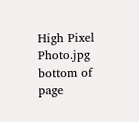High Pixel Photo.jpg
bottom of page